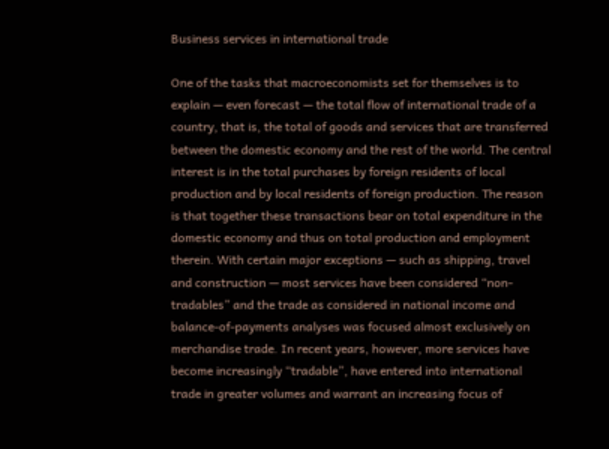Business services in international trade

One of the tasks that macroeconomists set for themselves is to explain — even forecast — the total flow of international trade of a country, that is, the total of goods and services that are transferred between the domestic economy and the rest of the world. The central interest is in the total purchases by foreign residents of local production and by local residents of foreign production. The reason is that together these transactions bear on total expenditure in the domestic economy and thus on total production and employment therein. With certain major exceptions — such as shipping, travel and construction — most services have been considered “non-tradables” and the trade as considered in national income and balance-of-payments analyses was focused almost exclusively on merchandise trade. In recent years, however, more services have become increasingly “tradable”, have entered into international trade in greater volumes and warrant an increasing focus of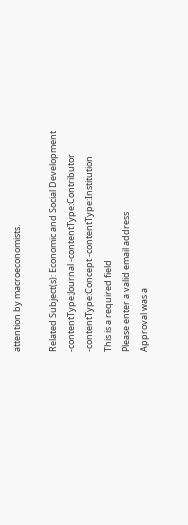attention by macroeconomists.

Related Subject(s): Economic and Social Development
-contentType:Journal -contentType:Contributor -contentType:Concept -contentType:Institution
This is a required field
Please enter a valid email address
Approval was a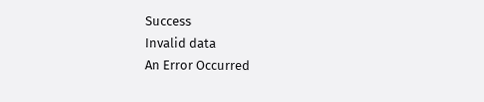Success
Invalid data
An Error Occurred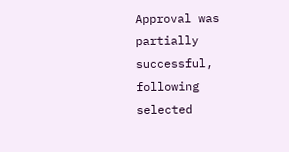Approval was partially successful, following selected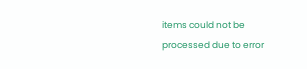items could not be processed due to error